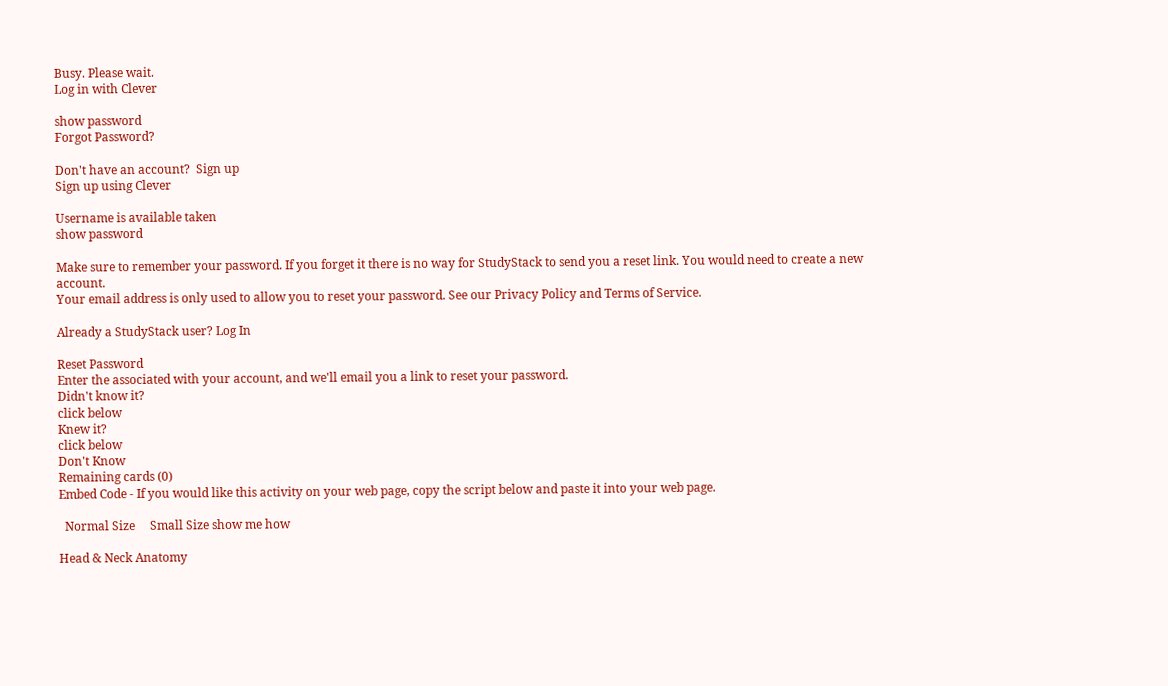Busy. Please wait.
Log in with Clever

show password
Forgot Password?

Don't have an account?  Sign up
Sign up using Clever

Username is available taken
show password

Make sure to remember your password. If you forget it there is no way for StudyStack to send you a reset link. You would need to create a new account.
Your email address is only used to allow you to reset your password. See our Privacy Policy and Terms of Service.

Already a StudyStack user? Log In

Reset Password
Enter the associated with your account, and we'll email you a link to reset your password.
Didn't know it?
click below
Knew it?
click below
Don't Know
Remaining cards (0)
Embed Code - If you would like this activity on your web page, copy the script below and paste it into your web page.

  Normal Size     Small Size show me how

Head & Neck Anatomy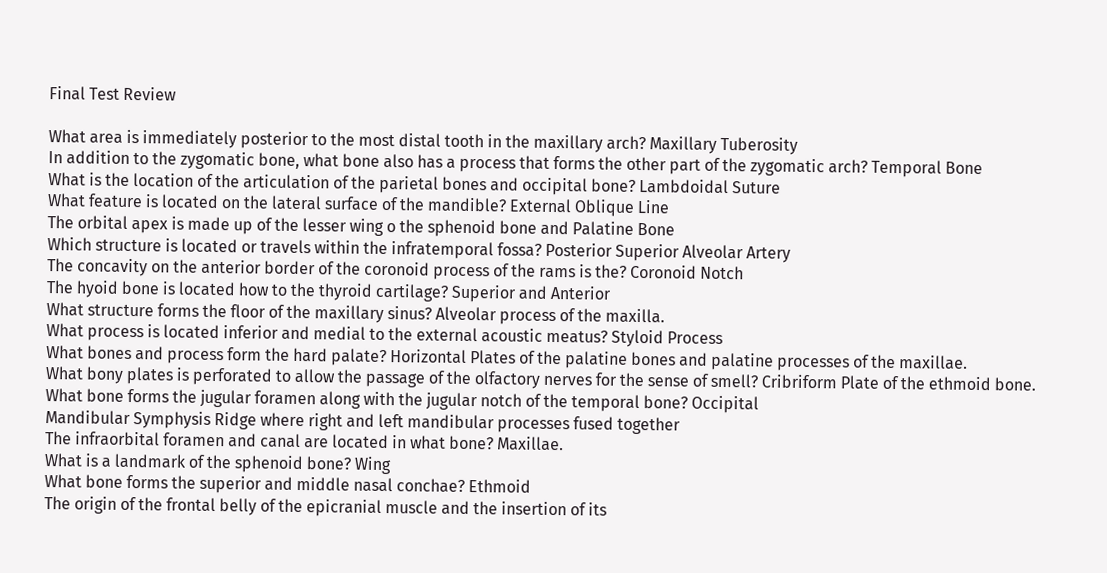Final Test Review

What area is immediately posterior to the most distal tooth in the maxillary arch? Maxillary Tuberosity
In addition to the zygomatic bone, what bone also has a process that forms the other part of the zygomatic arch? Temporal Bone
What is the location of the articulation of the parietal bones and occipital bone? Lambdoidal Suture
What feature is located on the lateral surface of the mandible? External Oblique Line
The orbital apex is made up of the lesser wing o the sphenoid bone and Palatine Bone
Which structure is located or travels within the infratemporal fossa? Posterior Superior Alveolar Artery
The concavity on the anterior border of the coronoid process of the rams is the? Coronoid Notch
The hyoid bone is located how to the thyroid cartilage? Superior and Anterior
What structure forms the floor of the maxillary sinus? Alveolar process of the maxilla.
What process is located inferior and medial to the external acoustic meatus? Styloid Process
What bones and process form the hard palate? Horizontal Plates of the palatine bones and palatine processes of the maxillae.
What bony plates is perforated to allow the passage of the olfactory nerves for the sense of smell? Cribriform Plate of the ethmoid bone.
What bone forms the jugular foramen along with the jugular notch of the temporal bone? Occipital
Mandibular Symphysis Ridge where right and left mandibular processes fused together
The infraorbital foramen and canal are located in what bone? Maxillae.
What is a landmark of the sphenoid bone? Wing
What bone forms the superior and middle nasal conchae? Ethmoid
The origin of the frontal belly of the epicranial muscle and the insertion of its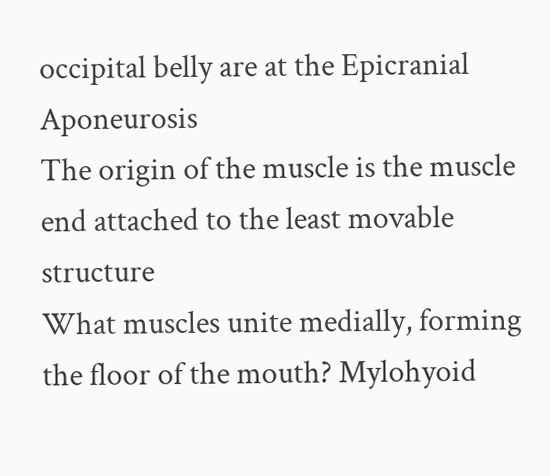occipital belly are at the Epicranial Aponeurosis
The origin of the muscle is the muscle end attached to the least movable structure
What muscles unite medially, forming the floor of the mouth? Mylohyoid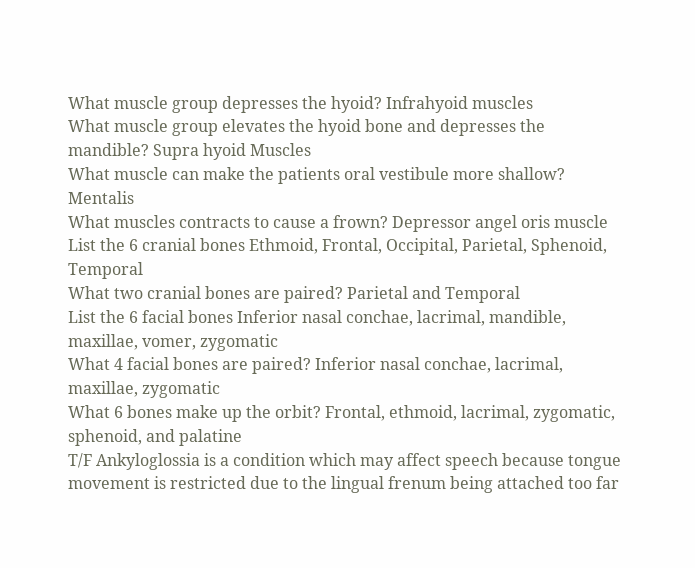What muscle group depresses the hyoid? Infrahyoid muscles
What muscle group elevates the hyoid bone and depresses the mandible? Supra hyoid Muscles
What muscle can make the patients oral vestibule more shallow? Mentalis
What muscles contracts to cause a frown? Depressor angel oris muscle
List the 6 cranial bones Ethmoid, Frontal, Occipital, Parietal, Sphenoid, Temporal
What two cranial bones are paired? Parietal and Temporal
List the 6 facial bones Inferior nasal conchae, lacrimal, mandible, maxillae, vomer, zygomatic
What 4 facial bones are paired? Inferior nasal conchae, lacrimal, maxillae, zygomatic
What 6 bones make up the orbit? Frontal, ethmoid, lacrimal, zygomatic, sphenoid, and palatine
T/F Ankyloglossia is a condition which may affect speech because tongue movement is restricted due to the lingual frenum being attached too far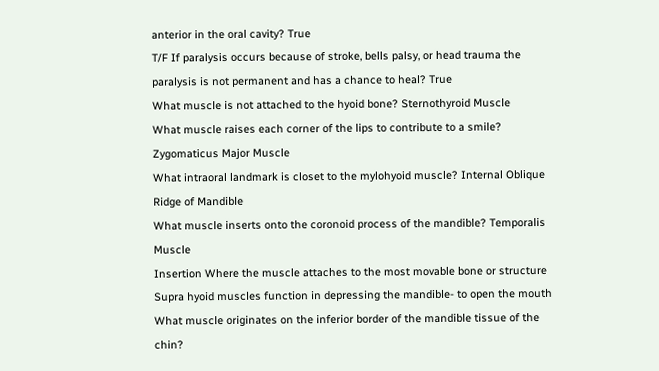anterior in the oral cavity? True
T/F If paralysis occurs because of stroke, bells palsy, or head trauma the paralysis is not permanent and has a chance to heal? True
What muscle is not attached to the hyoid bone? Sternothyroid Muscle
What muscle raises each corner of the lips to contribute to a smile? Zygomaticus Major Muscle
What intraoral landmark is closet to the mylohyoid muscle? Internal Oblique Ridge of Mandible
What muscle inserts onto the coronoid process of the mandible? Temporalis Muscle
Insertion Where the muscle attaches to the most movable bone or structure
Supra hyoid muscles function in depressing the mandible- to open the mouth
What muscle originates on the inferior border of the mandible tissue of the chin?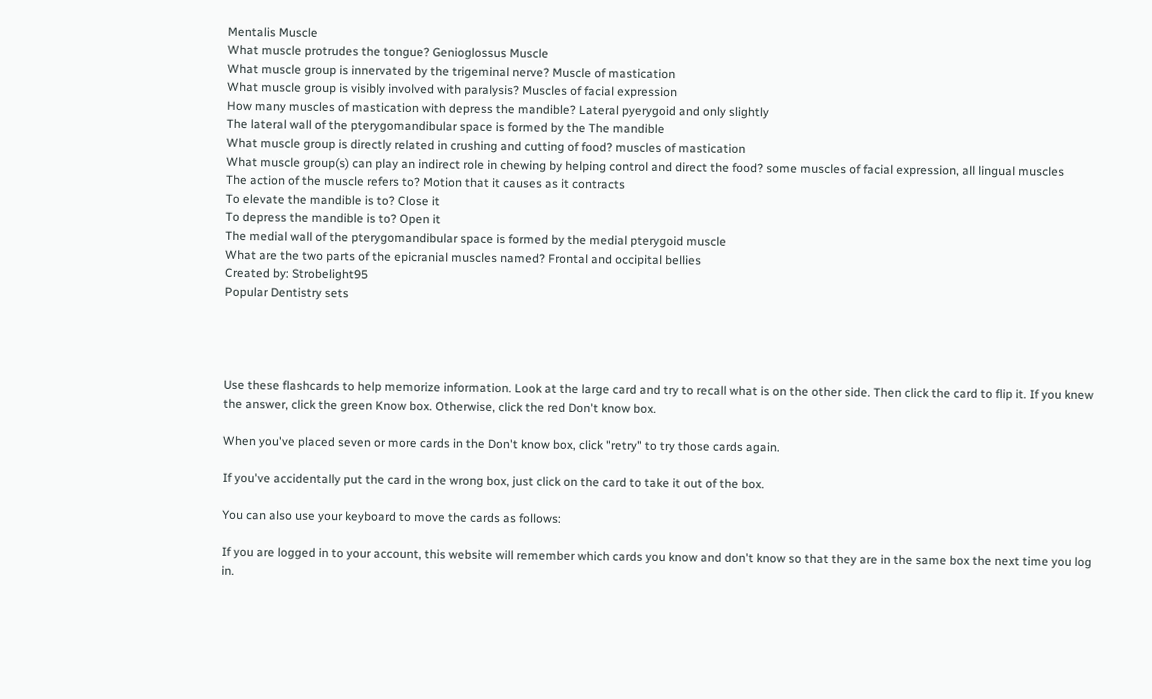Mentalis Muscle
What muscle protrudes the tongue? Genioglossus Muscle
What muscle group is innervated by the trigeminal nerve? Muscle of mastication
What muscle group is visibly involved with paralysis? Muscles of facial expression
How many muscles of mastication with depress the mandible? Lateral pyerygoid and only slightly
The lateral wall of the pterygomandibular space is formed by the The mandible
What muscle group is directly related in crushing and cutting of food? muscles of mastication
What muscle group(s) can play an indirect role in chewing by helping control and direct the food? some muscles of facial expression, all lingual muscles
The action of the muscle refers to? Motion that it causes as it contracts
To elevate the mandible is to? Close it
To depress the mandible is to? Open it
The medial wall of the pterygomandibular space is formed by the medial pterygoid muscle
What are the two parts of the epicranial muscles named? Frontal and occipital bellies
Created by: Strobelight95
Popular Dentistry sets




Use these flashcards to help memorize information. Look at the large card and try to recall what is on the other side. Then click the card to flip it. If you knew the answer, click the green Know box. Otherwise, click the red Don't know box.

When you've placed seven or more cards in the Don't know box, click "retry" to try those cards again.

If you've accidentally put the card in the wrong box, just click on the card to take it out of the box.

You can also use your keyboard to move the cards as follows:

If you are logged in to your account, this website will remember which cards you know and don't know so that they are in the same box the next time you log in.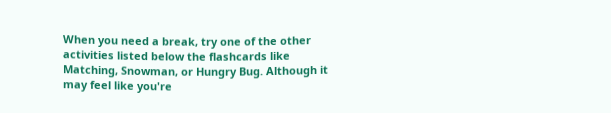When you need a break, try one of the other activities listed below the flashcards like Matching, Snowman, or Hungry Bug. Although it may feel like you're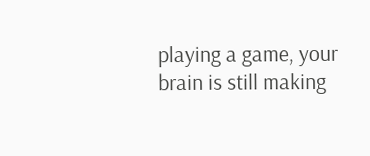playing a game, your brain is still making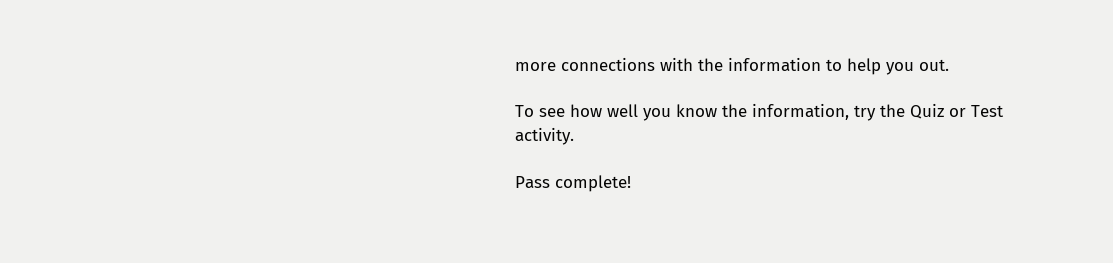more connections with the information to help you out.

To see how well you know the information, try the Quiz or Test activity.

Pass complete!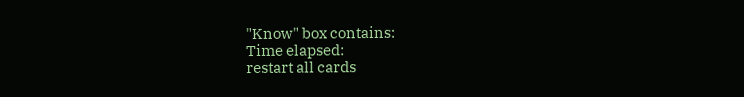"Know" box contains:
Time elapsed:
restart all cards